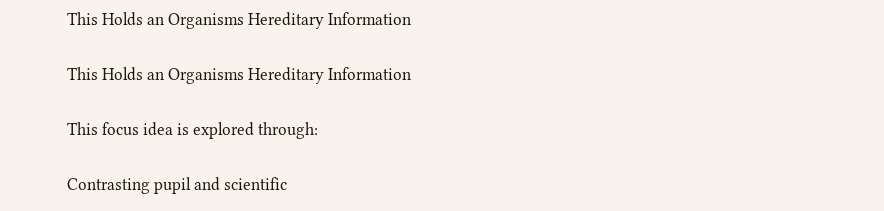This Holds an Organisms Hereditary Information

This Holds an Organisms Hereditary Information

This focus idea is explored through:

Contrasting pupil and scientific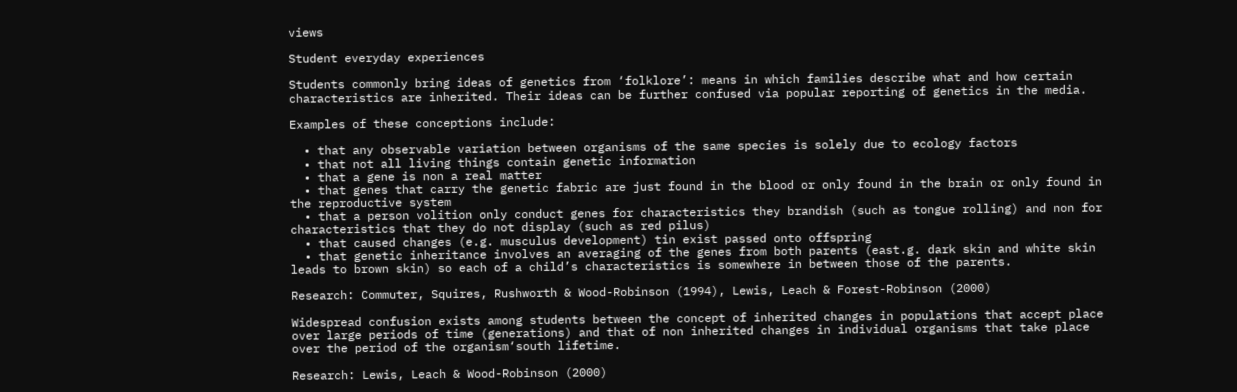views

Student everyday experiences

Students commonly bring ideas of genetics from ‘folklore’: means in which families describe what and how certain characteristics are inherited. Their ideas can be further confused via popular reporting of genetics in the media.

Examples of these conceptions include:

  • that any observable variation between organisms of the same species is solely due to ecology factors
  • that not all living things contain genetic information
  • that a gene is non a real matter
  • that genes that carry the genetic fabric are just found in the blood or only found in the brain or only found in the reproductive system
  • that a person volition only conduct genes for characteristics they brandish (such as tongue rolling) and non for characteristics that they do not display (such as red pilus)
  • that caused changes (e.g. musculus development) tin exist passed onto offspring
  • that genetic inheritance involves an averaging of the genes from both parents (east.g. dark skin and white skin leads to brown skin) so each of a child’s characteristics is somewhere in between those of the parents.

Research: Commuter, Squires, Rushworth & Wood-Robinson (1994), Lewis, Leach & Forest-Robinson (2000)

Widespread confusion exists among students between the concept of inherited changes in populations that accept place over large periods of time (generations) and that of non inherited changes in individual organisms that take place over the period of the organism‘south lifetime.

Research: Lewis, Leach & Wood-Robinson (2000)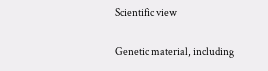Scientific view

Genetic material, including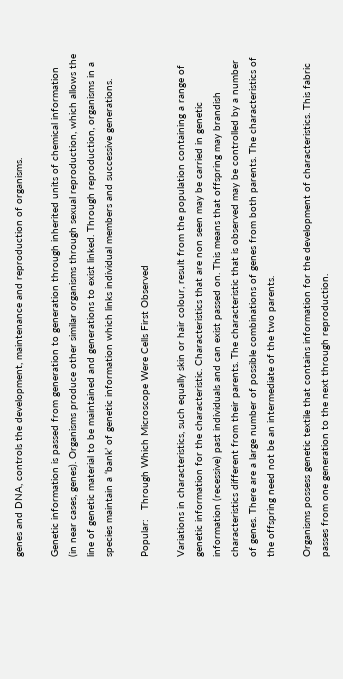genes and DNA, controls the development, maintenance and reproduction of organisms.

Genetic information is passed from generation to generation through inherited units of chemical information (in near cases, genes). Organisms produce other similar organisms through sexual reproduction, which allows the line of genetic material to be maintained and generations to exist linked. Through reproduction, organisms in a species maintain a ‘bank’ of genetic information which links individual members and successive generations.

Popular:   Through Which Microscope Were Cells First Observed

Variations in characteristics, such equally skin or hair colour, result from the population containing a range of genetic information for the characteristic. Characteristics that are non seen may be carried in genetic information (recessive) past individuals and can exist passed on. This means that offspring may brandish characteristics different from their parents. The characteristic that is observed may be controlled by a number of genes. There are a large number of possible combinations of genes from both parents. The characteristics of the offspring need not be an intermediate of the two parents.

Organisms possess genetic textile that contains information for the development of characteristics. This fabric passes from one generation to the next through reproduction.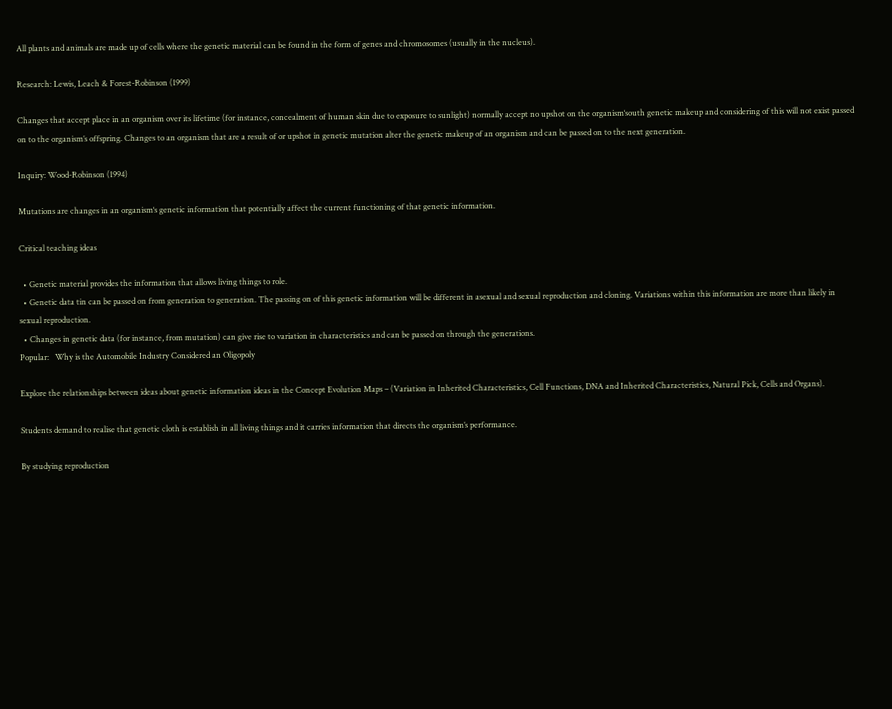All plants and animals are made up of cells where the genetic material can be found in the form of genes and chromosomes (usually in the nucleus).

Research: Lewis, Leach & Forest-Robinson (1999)

Changes that accept place in an organism over its lifetime (for instance, concealment of human skin due to exposure to sunlight) normally accept no upshot on the organism‘south genetic makeup and considering of this will not exist passed on to the organism’s offspring. Changes to an organism that are a result of or upshot in genetic mutation alter the genetic makeup of an organism and can be passed on to the next generation.

Inquiry: Wood-Robinson (1994)

Mutations are changes in an organism‘s genetic information that potentially affect the current functioning of that genetic information.

Critical teaching ideas

  • Genetic material provides the information that allows living things to role.
  • Genetic data tin can be passed on from generation to generation. The passing on of this genetic information will be different in asexual and sexual reproduction and cloning. Variations within this information are more than likely in sexual reproduction.
  • Changes in genetic data (for instance, from mutation) can give rise to variation in characteristics and can be passed on through the generations.
Popular:   Why is the Automobile Industry Considered an Oligopoly

Explore the relationships between ideas about genetic information ideas in the Concept Evolution Maps – (Variation in Inherited Characteristics, Cell Functions, DNA and Inherited Characteristics, Natural Pick, Cells and Organs).

Students demand to realise that genetic cloth is establish in all living things and it carries information that directs the organism’s performance.

By studying reproduction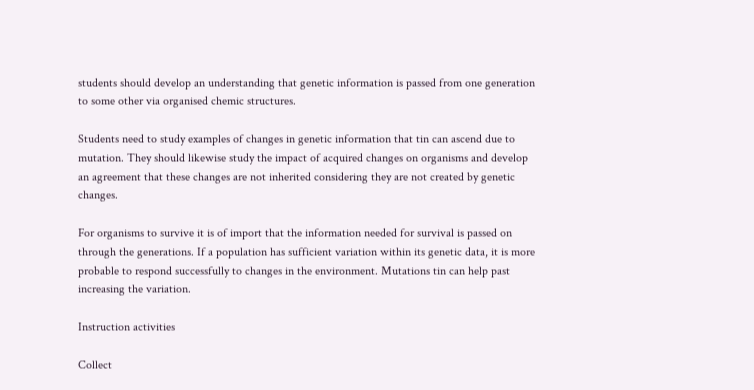students should develop an understanding that genetic information is passed from one generation to some other via organised chemic structures.

Students need to study examples of changes in genetic information that tin can ascend due to mutation. They should likewise study the impact of acquired changes on organisms and develop an agreement that these changes are not inherited considering they are not created by genetic changes.

For organisms to survive it is of import that the information needed for survival is passed on through the generations. If a population has sufficient variation within its genetic data, it is more probable to respond successfully to changes in the environment. Mutations tin can help past increasing the variation.

Instruction activities

Collect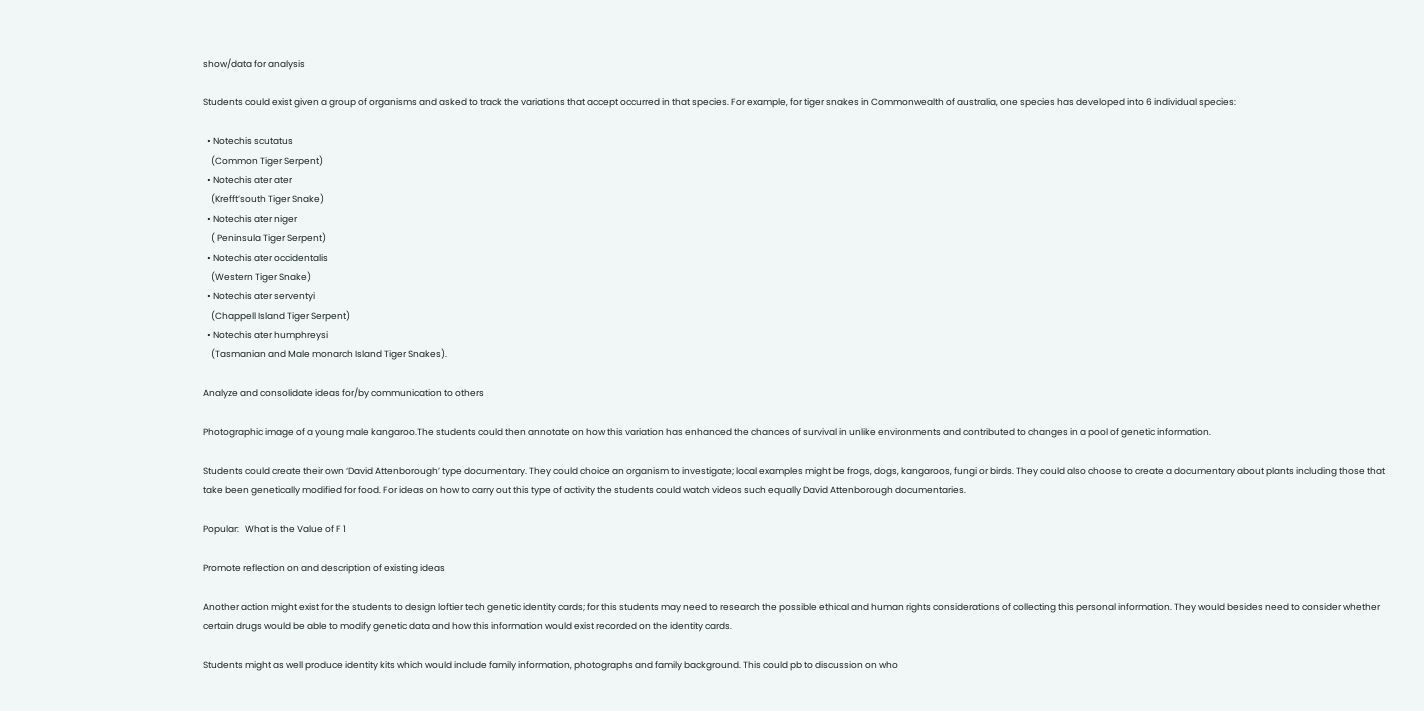show/data for analysis

Students could exist given a group of organisms and asked to track the variations that accept occurred in that species. For example, for tiger snakes in Commonwealth of australia, one species has developed into 6 individual species:

  • Notechis scutatus
    (Common Tiger Serpent)
  • Notechis ater ater
    (Krefft’south Tiger Snake)
  • Notechis ater niger
    ( Peninsula Tiger Serpent)
  • Notechis ater occidentalis
    (Western Tiger Snake)
  • Notechis ater serventyi
    (Chappell Island Tiger Serpent)
  • Notechis ater humphreysi
    (Tasmanian and Male monarch Island Tiger Snakes).

Analyze and consolidate ideas for/by communication to others

Photographic image of a young male kangaroo.The students could then annotate on how this variation has enhanced the chances of survival in unlike environments and contributed to changes in a pool of genetic information.

Students could create their own ‘David Attenborough’ type documentary. They could choice an organism to investigate; local examples might be frogs, dogs, kangaroos, fungi or birds. They could also choose to create a documentary about plants including those that take been genetically modified for food. For ideas on how to carry out this type of activity the students could watch videos such equally David Attenborough documentaries.

Popular:   What is the Value of F 1

Promote reflection on and description of existing ideas

Another action might exist for the students to design loftier tech genetic identity cards; for this students may need to research the possible ethical and human rights considerations of collecting this personal information. They would besides need to consider whether certain drugs would be able to modify genetic data and how this information would exist recorded on the identity cards.

Students might as well produce identity kits which would include family information, photographs and family background. This could pb to discussion on who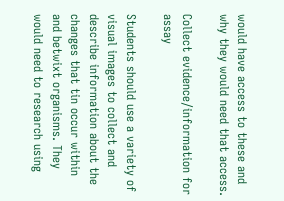would have access to these and why they would need that access.

Collect evidence/information for assay

Students should use a variety of visual images to collect and describe information about the changes that tin occur within and betwixt organisms. They would need to research using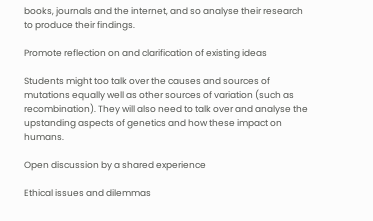books, journals and the internet, and so analyse their research to produce their findings.

Promote reflection on and clarification of existing ideas

Students might too talk over the causes and sources of mutations equally well as other sources of variation (such as recombination). They will also need to talk over and analyse the upstanding aspects of genetics and how these impact on humans.

Open discussion by a shared experience

Ethical issues and dilemmas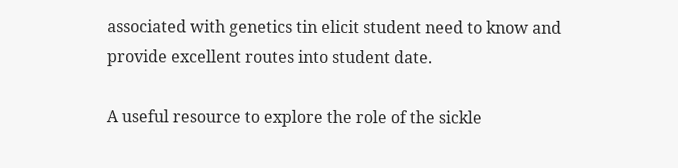associated with genetics tin elicit student need to know and provide excellent routes into student date.

A useful resource to explore the role of the sickle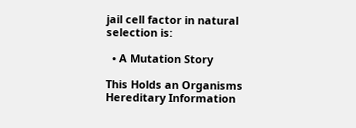jail cell factor in natural selection is:

  • A Mutation Story

This Holds an Organisms Hereditary Information